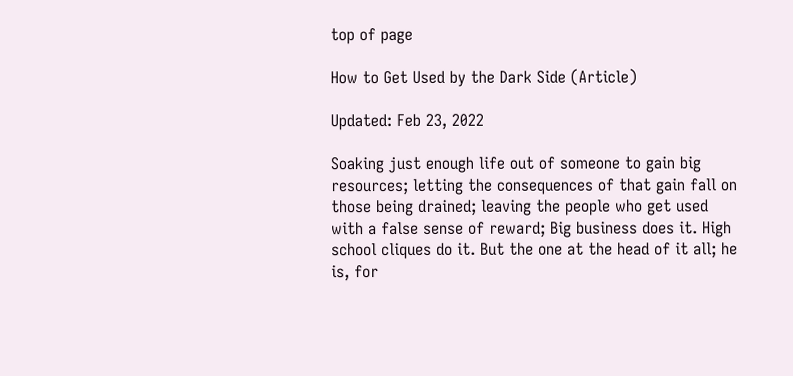top of page

How to Get Used by the Dark Side (Article)

Updated: Feb 23, 2022

Soaking just enough life out of someone to gain big resources; letting the consequences of that gain fall on those being drained; leaving the people who get used with a false sense of reward; Big business does it. High school cliques do it. But the one at the head of it all; he is, for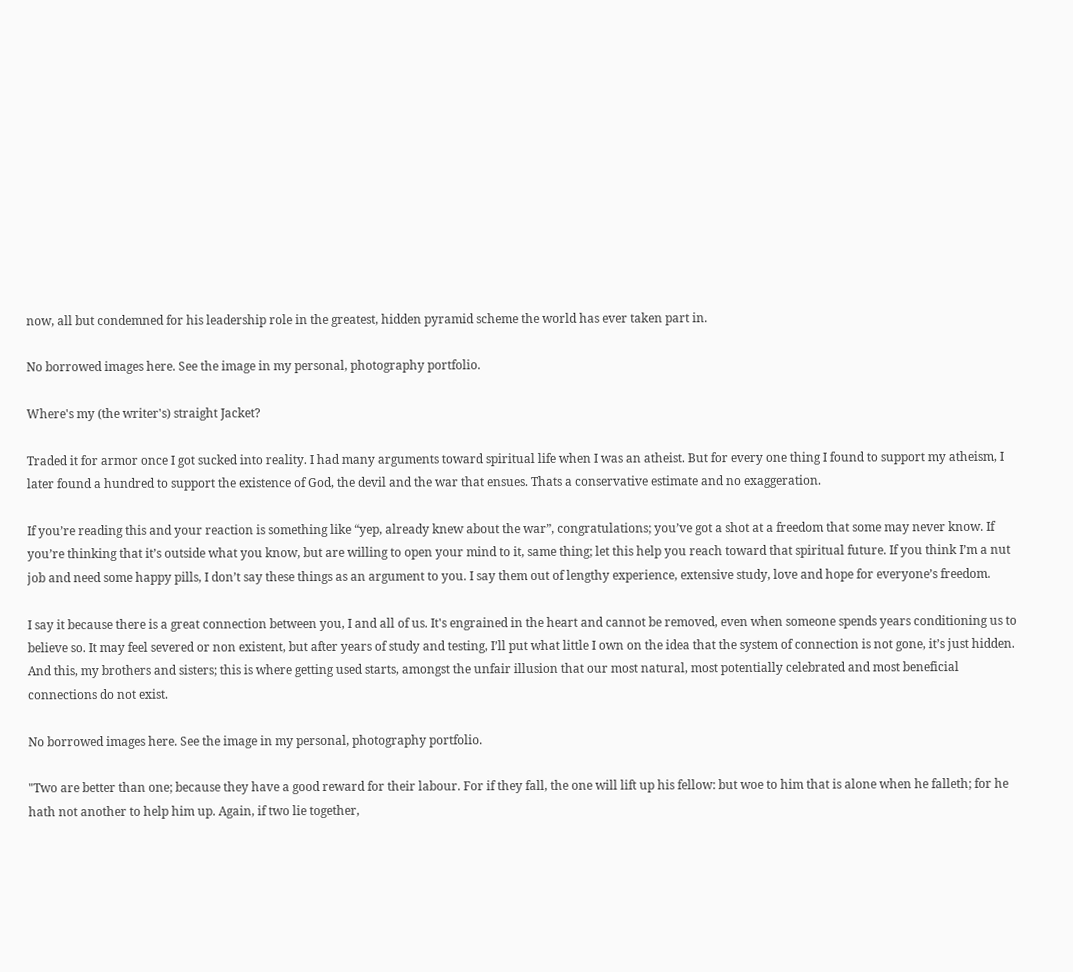now, all but condemned for his leadership role in the greatest, hidden pyramid scheme the world has ever taken part in.

No borrowed images here. See the image in my personal, photography portfolio.

Where's my (the writer's) straight Jacket?

Traded it for armor once I got sucked into reality. I had many arguments toward spiritual life when I was an atheist. But for every one thing I found to support my atheism, I later found a hundred to support the existence of God, the devil and the war that ensues. Thats a conservative estimate and no exaggeration.

If you’re reading this and your reaction is something like “yep, already knew about the war”, congratulations; you’ve got a shot at a freedom that some may never know. If you’re thinking that it’s outside what you know, but are willing to open your mind to it, same thing; let this help you reach toward that spiritual future. If you think I’m a nut job and need some happy pills, I don’t say these things as an argument to you. I say them out of lengthy experience, extensive study, love and hope for everyone’s freedom.

I say it because there is a great connection between you, I and all of us. It's engrained in the heart and cannot be removed, even when someone spends years conditioning us to believe so. It may feel severed or non existent, but after years of study and testing, I’ll put what little I own on the idea that the system of connection is not gone, it’s just hidden. And this, my brothers and sisters; this is where getting used starts, amongst the unfair illusion that our most natural, most potentially celebrated and most beneficial connections do not exist.

No borrowed images here. See the image in my personal, photography portfolio.

"Two are better than one; because they have a good reward for their labour. For if they fall, the one will lift up his fellow: but woe to him that is alone when he falleth; for he hath not another to help him up. Again, if two lie together,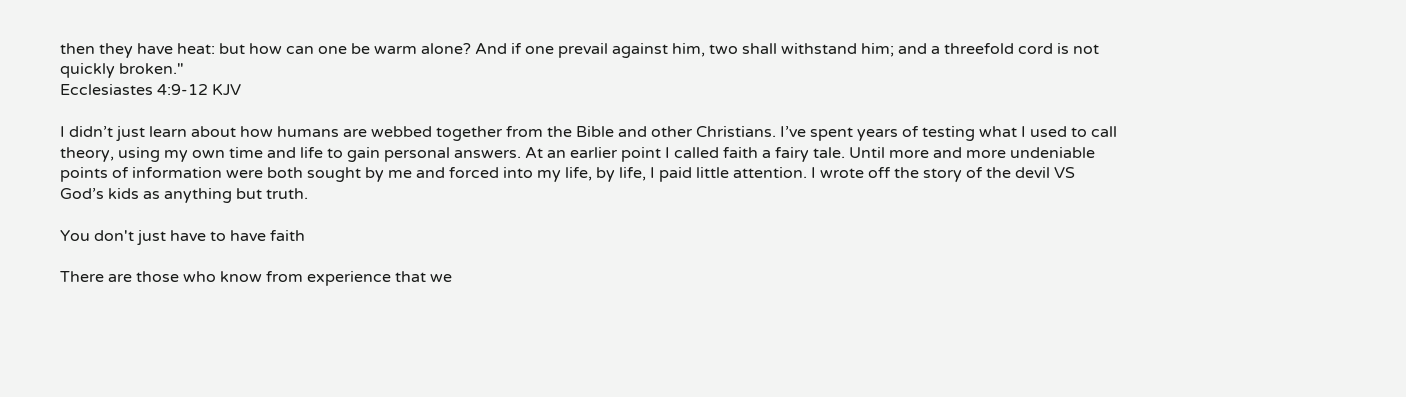then they have heat: but how can one be warm alone? And if one prevail against him, two shall withstand him; and a threefold cord is not quickly broken."
Ecclesiastes 4:9-12 KJV

I didn’t just learn about how humans are webbed together from the Bible and other Christians. I’ve spent years of testing what I used to call theory, using my own time and life to gain personal answers. At an earlier point I called faith a fairy tale. Until more and more undeniable points of information were both sought by me and forced into my life, by life, I paid little attention. I wrote off the story of the devil VS God’s kids as anything but truth.

You don't just have to have faith

There are those who know from experience that we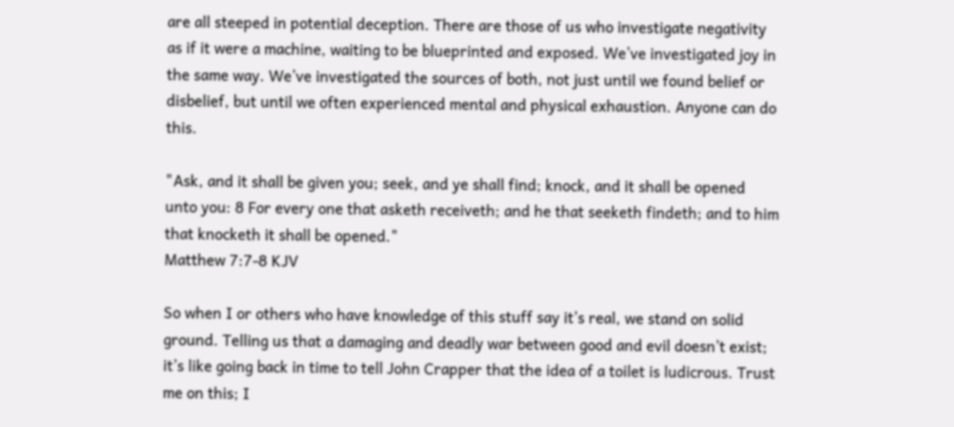are all steeped in potential deception. There are those of us who investigate negativity as if it were a machine, waiting to be blueprinted and exposed. We’ve investigated joy in the same way. We’ve investigated the sources of both, not just until we found belief or disbelief, but until we often experienced mental and physical exhaustion. Anyone can do this.

"Ask, and it shall be given you; seek, and ye shall find; knock, and it shall be opened unto you: 8 For every one that asketh receiveth; and he that seeketh findeth; and to him that knocketh it shall be opened."
Matthew 7:7-8 KJV

So when I or others who have knowledge of this stuff say it’s real, we stand on solid ground. Telling us that a damaging and deadly war between good and evil doesn’t exist; it’s like going back in time to tell John Crapper that the idea of a toilet is ludicrous. Trust me on this; I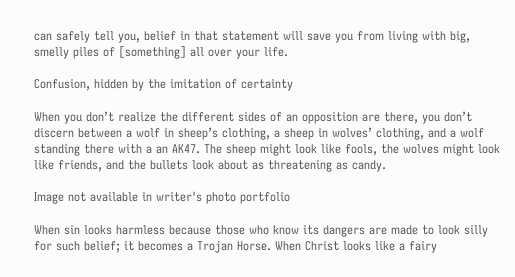can safely tell you, belief in that statement will save you from living with big, smelly piles of [something] all over your life.

Confusion, hidden by the imitation of certainty

When you don’t realize the different sides of an opposition are there, you don’t discern between a wolf in sheep’s clothing, a sheep in wolves’ clothing, and a wolf standing there with a an AK47. The sheep might look like fools, the wolves might look like friends, and the bullets look about as threatening as candy.

Image not available in writer's photo portfolio

When sin looks harmless because those who know its dangers are made to look silly for such belief; it becomes a Trojan Horse. When Christ looks like a fairy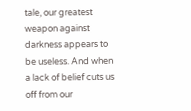tale, our greatest weapon against darkness appears to be useless. And when a lack of belief cuts us off from our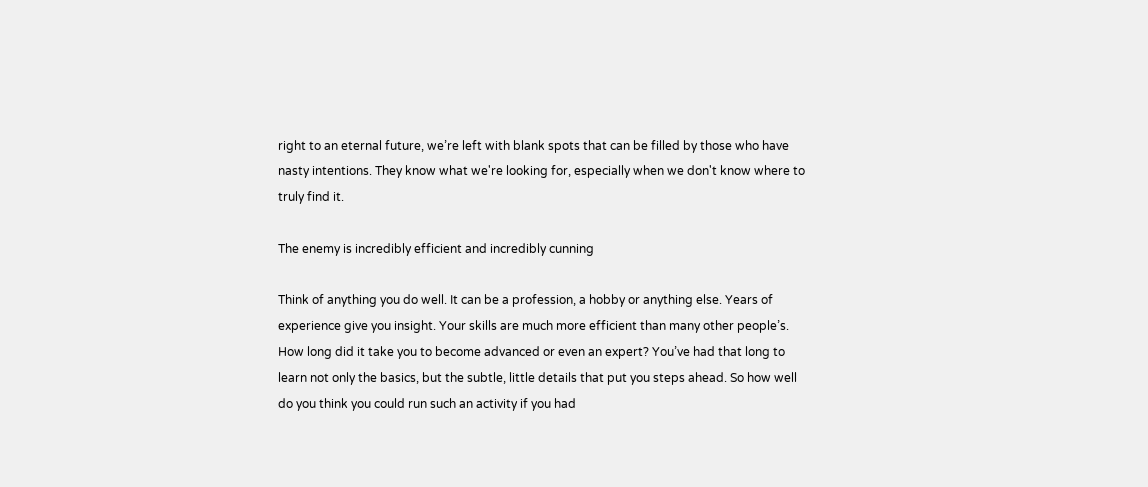right to an eternal future, we’re left with blank spots that can be filled by those who have nasty intentions. They know what we're looking for, especially when we don't know where to truly find it.

The enemy is incredibly efficient and incredibly cunning

Think of anything you do well. It can be a profession, a hobby or anything else. Years of experience give you insight. Your skills are much more efficient than many other people’s. How long did it take you to become advanced or even an expert? You’ve had that long to learn not only the basics, but the subtle, little details that put you steps ahead. So how well do you think you could run such an activity if you had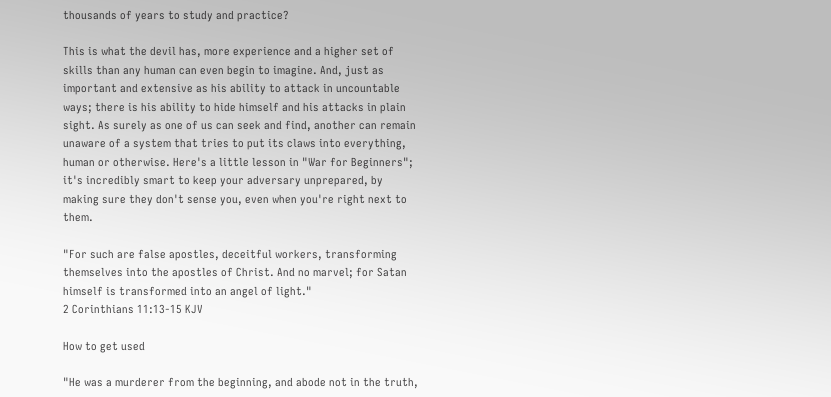thousands of years to study and practice?

This is what the devil has, more experience and a higher set of skills than any human can even begin to imagine. And, just as important and extensive as his ability to attack in uncountable ways; there is his ability to hide himself and his attacks in plain sight. As surely as one of us can seek and find, another can remain unaware of a system that tries to put its claws into everything, human or otherwise. Here's a little lesson in "War for Beginners"; it's incredibly smart to keep your adversary unprepared, by making sure they don't sense you, even when you're right next to them.

"For such are false apostles, deceitful workers, transforming themselves into the apostles of Christ. And no marvel; for Satan himself is transformed into an angel of light."
2 Corinthians 11:13-15 KJV

How to get used

"He was a murderer from the beginning, and abode not in the truth,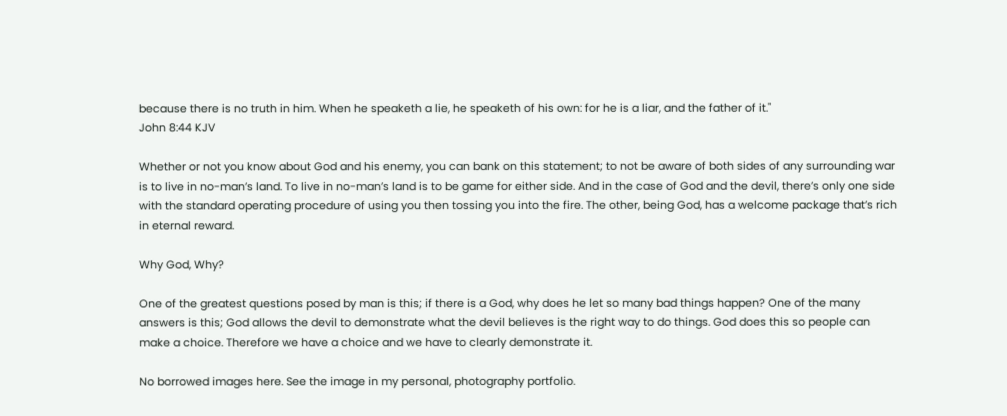because there is no truth in him. When he speaketh a lie, he speaketh of his own: for he is a liar, and the father of it."
John 8:44 KJV

Whether or not you know about God and his enemy, you can bank on this statement; to not be aware of both sides of any surrounding war is to live in no-man’s land. To live in no-man’s land is to be game for either side. And in the case of God and the devil, there’s only one side with the standard operating procedure of using you then tossing you into the fire. The other, being God, has a welcome package that’s rich in eternal reward.

Why God, Why?

One of the greatest questions posed by man is this; if there is a God, why does he let so many bad things happen? One of the many answers is this; God allows the devil to demonstrate what the devil believes is the right way to do things. God does this so people can make a choice. Therefore we have a choice and we have to clearly demonstrate it.

No borrowed images here. See the image in my personal, photography portfolio.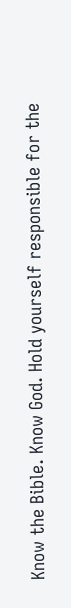Know the Bible. Know God. Hold yourself responsible for the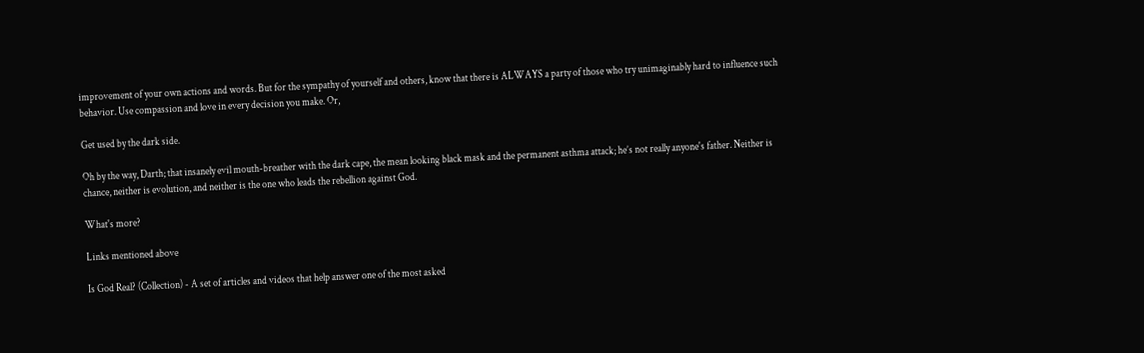improvement of your own actions and words. But for the sympathy of yourself and others, know that there is ALWAYS a party of those who try unimaginably hard to influence such behavior. Use compassion and love in every decision you make. Or,

Get used by the dark side.

Oh by the way, Darth; that insanely evil mouth-breather with the dark cape, the mean looking black mask and the permanent asthma attack; he’s not really anyone's father. Neither is chance, neither is evolution, and neither is the one who leads the rebellion against God.

What's more?

Links mentioned above

Is God Real? (Collection) - A set of articles and videos that help answer one of the most asked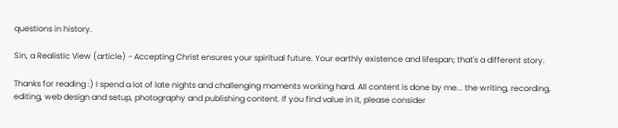questions in history.

Sin, a Realistic View (article) - Accepting Christ ensures your spiritual future. Your earthly existence and lifespan; that's a different story.

Thanks for reading :) I spend a lot of late nights and challenging moments working hard. All content is done by me... the writing, recording, editing, web design and setup, photography and publishing content. If you find value in it, please consider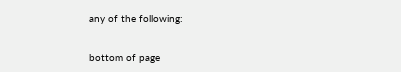any of the following:


bottom of page